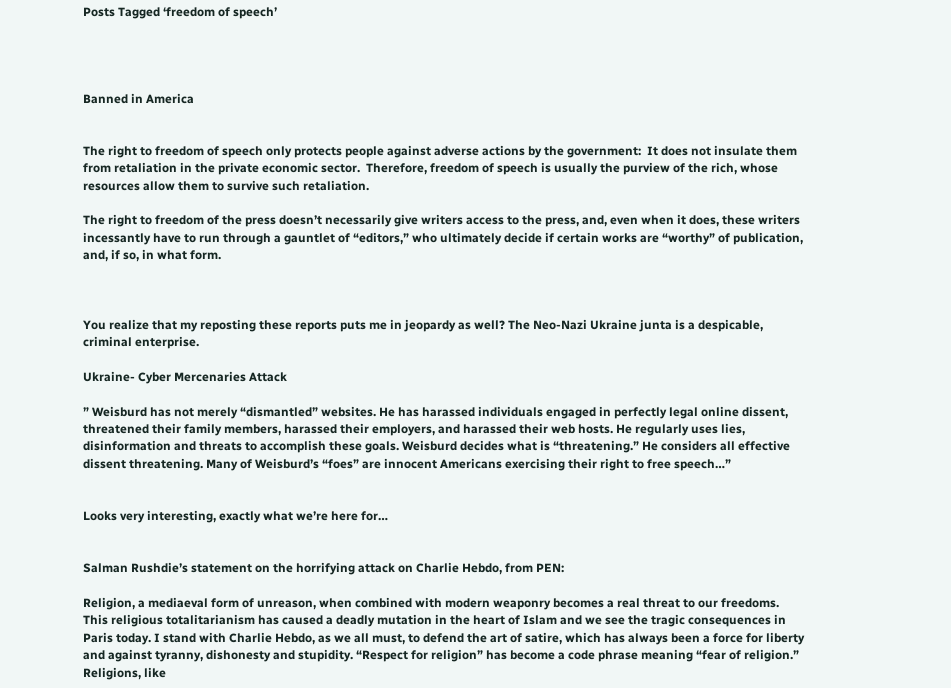Posts Tagged ‘freedom of speech’




Banned in America


The right to freedom of speech only protects people against adverse actions by the government:  It does not insulate them from retaliation in the private economic sector.  Therefore, freedom of speech is usually the purview of the rich, whose resources allow them to survive such retaliation.

The right to freedom of the press doesn’t necessarily give writers access to the press, and, even when it does, these writers incessantly have to run through a gauntlet of “editors,” who ultimately decide if certain works are “worthy” of publication, and, if so, in what form.



You realize that my reposting these reports puts me in jeopardy as well? The Neo-Nazi Ukraine junta is a despicable, criminal enterprise.

Ukraine- Cyber Mercenaries Attack

” Weisburd has not merely “dismantled” websites. He has harassed individuals engaged in perfectly legal online dissent, threatened their family members, harassed their employers, and harassed their web hosts. He regularly uses lies, disinformation and threats to accomplish these goals. Weisburd decides what is “threatening.” He considers all effective dissent threatening. Many of Weisburd’s “foes” are innocent Americans exercising their right to free speech…”


Looks very interesting, exactly what we’re here for…


Salman Rushdie’s statement on the horrifying attack on Charlie Hebdo, from PEN:

Religion, a mediaeval form of unreason, when combined with modern weaponry becomes a real threat to our freedoms. This religious totalitarianism has caused a deadly mutation in the heart of Islam and we see the tragic consequences in Paris today. I stand with Charlie Hebdo, as we all must, to defend the art of satire, which has always been a force for liberty and against tyranny, dishonesty and stupidity. “Respect for religion” has become a code phrase meaning “fear of religion.” Religions, like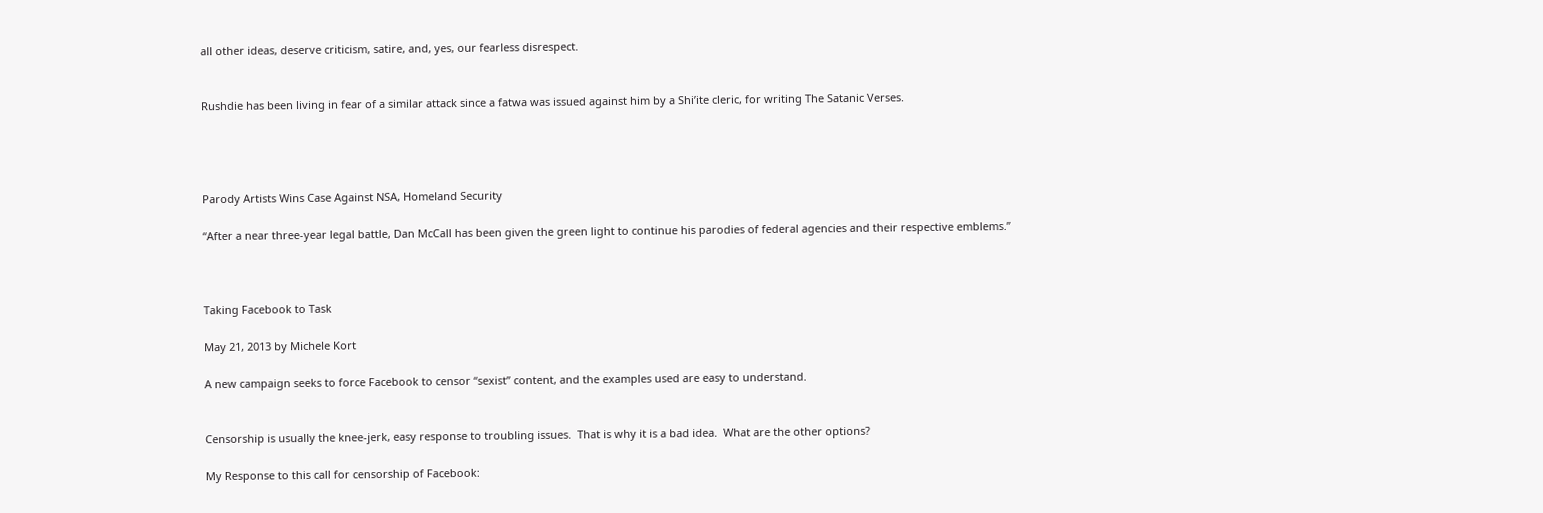all other ideas, deserve criticism, satire, and, yes, our fearless disrespect.


Rushdie has been living in fear of a similar attack since a fatwa was issued against him by a Shi’ite cleric, for writing The Satanic Verses.




Parody Artists Wins Case Against NSA, Homeland Security

“After a near three-year legal battle, Dan McCall has been given the green light to continue his parodies of federal agencies and their respective emblems.”



Taking Facebook to Task

May 21, 2013 by Michele Kort

A new campaign seeks to force Facebook to censor “sexist” content, and the examples used are easy to understand.


Censorship is usually the knee-jerk, easy response to troubling issues.  That is why it is a bad idea.  What are the other options?

My Response to this call for censorship of Facebook: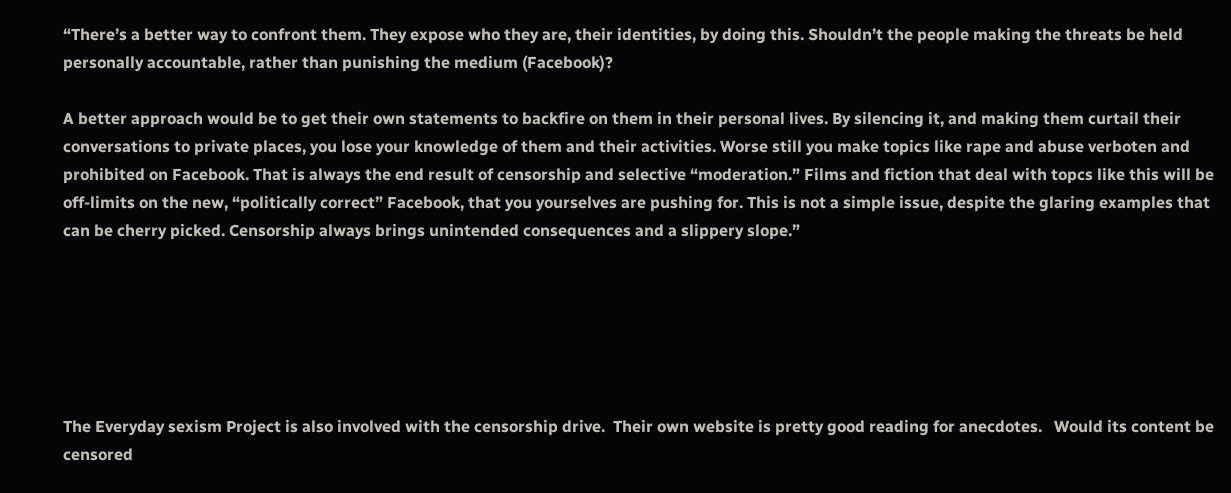“There’s a better way to confront them. They expose who they are, their identities, by doing this. Shouldn’t the people making the threats be held personally accountable, rather than punishing the medium (Facebook)?

A better approach would be to get their own statements to backfire on them in their personal lives. By silencing it, and making them curtail their conversations to private places, you lose your knowledge of them and their activities. Worse still you make topics like rape and abuse verboten and prohibited on Facebook. That is always the end result of censorship and selective “moderation.” Films and fiction that deal with topcs like this will be off-limits on the new, “politically correct” Facebook, that you yourselves are pushing for. This is not a simple issue, despite the glaring examples that can be cherry picked. Censorship always brings unintended consequences and a slippery slope.”






The Everyday sexism Project is also involved with the censorship drive.  Their own website is pretty good reading for anecdotes.   Would its content be censored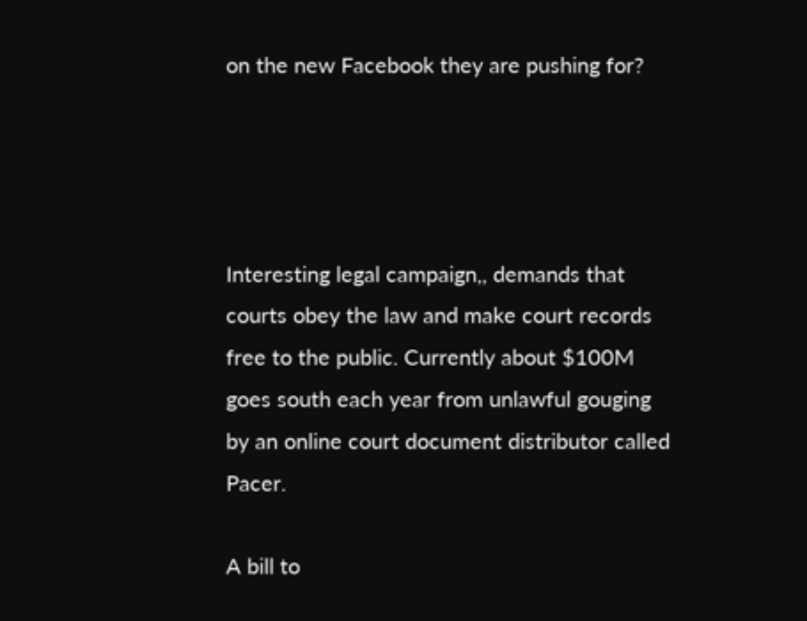on the new Facebook they are pushing for?




Interesting legal campaign,, demands that courts obey the law and make court records free to the public. Currently about $100M goes south each year from unlawful gouging by an online court document distributor called Pacer.

A bill to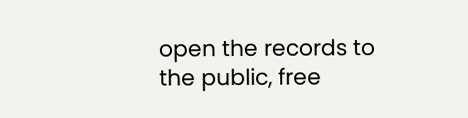open the records to the public, free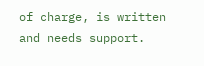of charge, is written and needs support.